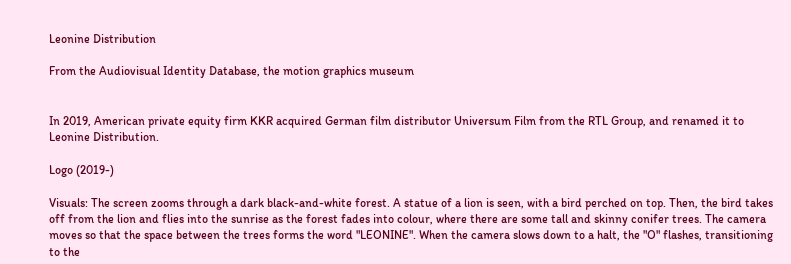Leonine Distribution

From the Audiovisual Identity Database, the motion graphics museum


In 2019, American private equity firm KKR acquired German film distributor Universum Film from the RTL Group, and renamed it to Leonine Distribution.

Logo (2019-)

Visuals: The screen zooms through a dark black-and-white forest. A statue of a lion is seen, with a bird perched on top. Then, the bird takes off from the lion and flies into the sunrise as the forest fades into colour, where there are some tall and skinny conifer trees. The camera moves so that the space between the trees forms the word "LEONINE". When the camera slows down to a halt, the "O" flashes, transitioning to the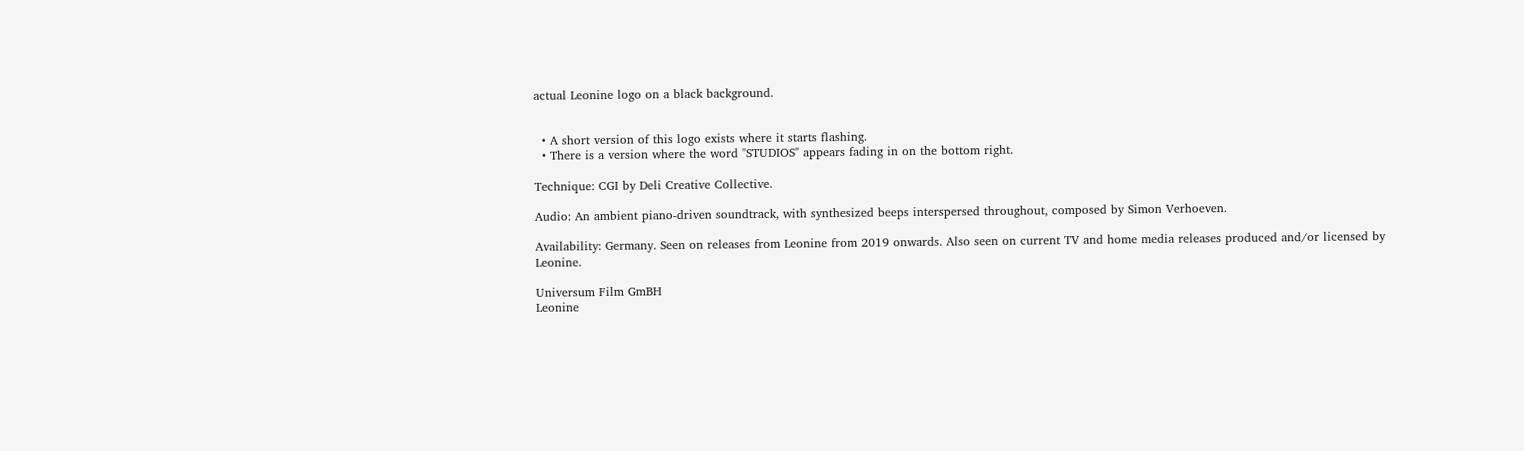actual Leonine logo on a black background.


  • A short version of this logo exists where it starts flashing.
  • There is a version where the word "STUDIOS" appears fading in on the bottom right.

Technique: CGI by Deli Creative Collective.

Audio: An ambient piano-driven soundtrack, with synthesized beeps interspersed throughout, composed by Simon Verhoeven.

Availability: Germany. Seen on releases from Leonine from 2019 onwards. Also seen on current TV and home media releases produced and/or licensed by Leonine.

Universum Film GmBH
Leonine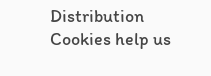Distribution
Cookies help us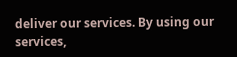deliver our services. By using our services,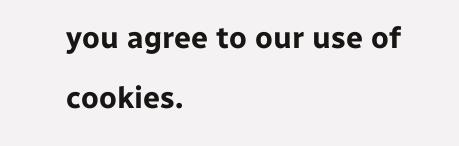you agree to our use of cookies.